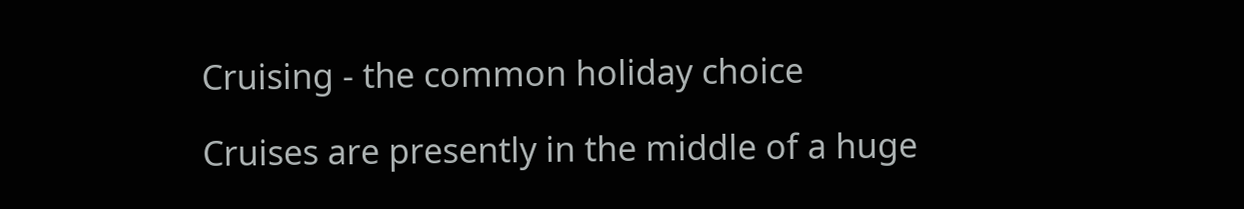Cruising - the common holiday choice

Cruises are presently in the middle of a huge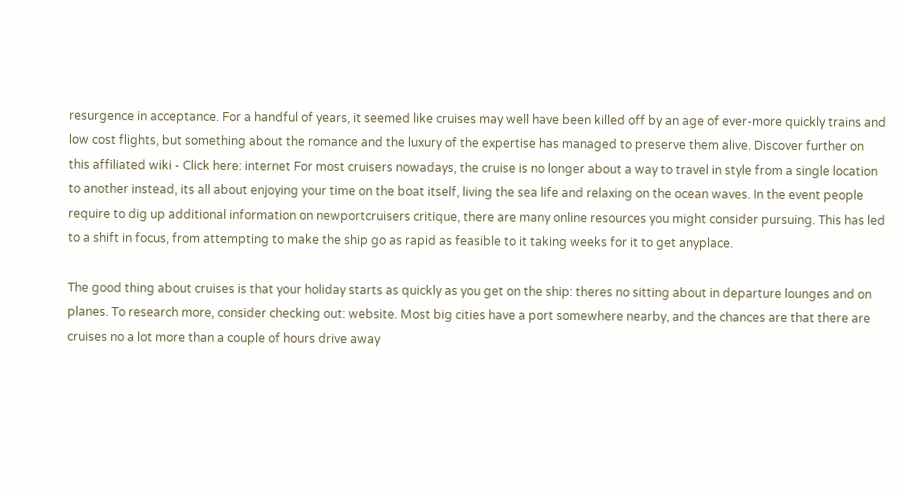resurgence in acceptance. For a handful of years, it seemed like cruises may well have been killed off by an age of ever-more quickly trains and low cost flights, but something about the romance and the luxury of the expertise has managed to preserve them alive. Discover further on this affiliated wiki - Click here: internet For most cruisers nowadays, the cruise is no longer about a way to travel in style from a single location to another instead, its all about enjoying your time on the boat itself, living the sea life and relaxing on the ocean waves. In the event people require to dig up additional information on newportcruisers critique, there are many online resources you might consider pursuing. This has led to a shift in focus, from attempting to make the ship go as rapid as feasible to it taking weeks for it to get anyplace.

The good thing about cruises is that your holiday starts as quickly as you get on the ship: theres no sitting about in departure lounges and on planes. To research more, consider checking out: website. Most big cities have a port somewhere nearby, and the chances are that there are cruises no a lot more than a couple of hours drive away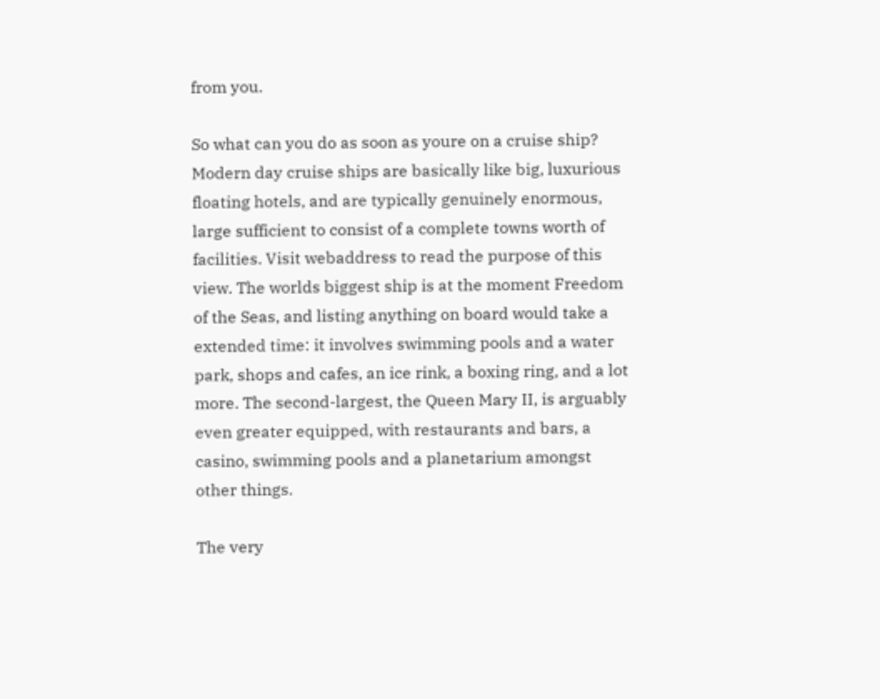from you.

So what can you do as soon as youre on a cruise ship? Modern day cruise ships are basically like big, luxurious floating hotels, and are typically genuinely enormous, large sufficient to consist of a complete towns worth of facilities. Visit webaddress to read the purpose of this view. The worlds biggest ship is at the moment Freedom of the Seas, and listing anything on board would take a extended time: it involves swimming pools and a water park, shops and cafes, an ice rink, a boxing ring, and a lot more. The second-largest, the Queen Mary II, is arguably even greater equipped, with restaurants and bars, a casino, swimming pools and a planetarium amongst other things.

The very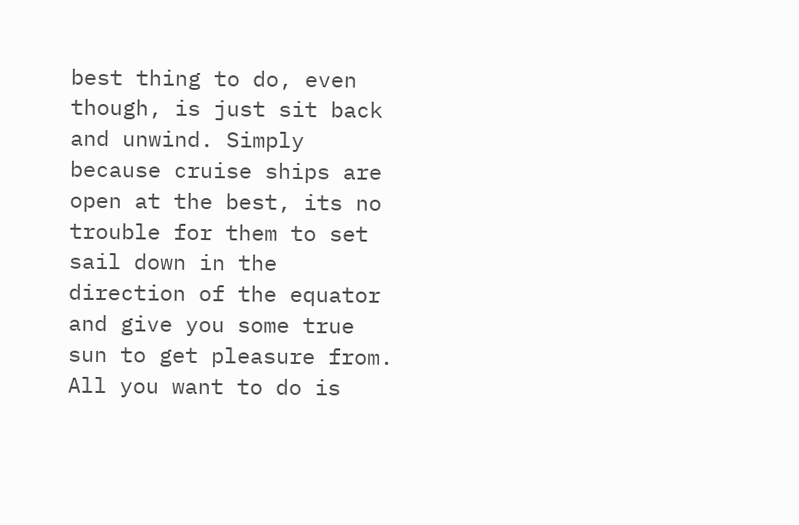best thing to do, even though, is just sit back and unwind. Simply because cruise ships are open at the best, its no trouble for them to set sail down in the direction of the equator and give you some true sun to get pleasure from. All you want to do is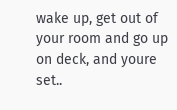wake up, get out of your room and go up on deck, and youre set..